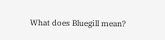What does Bluegill mean?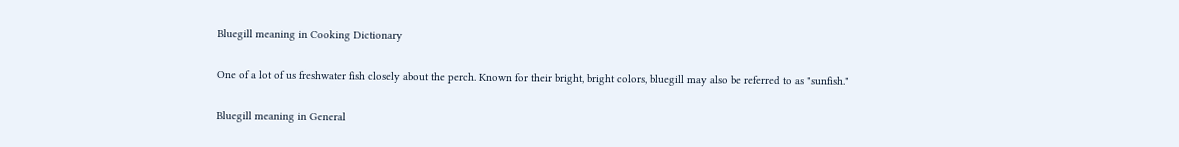Bluegill meaning in Cooking Dictionary

One of a lot of us freshwater fish closely about the perch. Known for their bright, bright colors, bluegill may also be referred to as "sunfish."

Bluegill meaning in General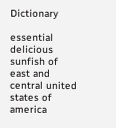Dictionary

essential delicious sunfish of east and central united states of america